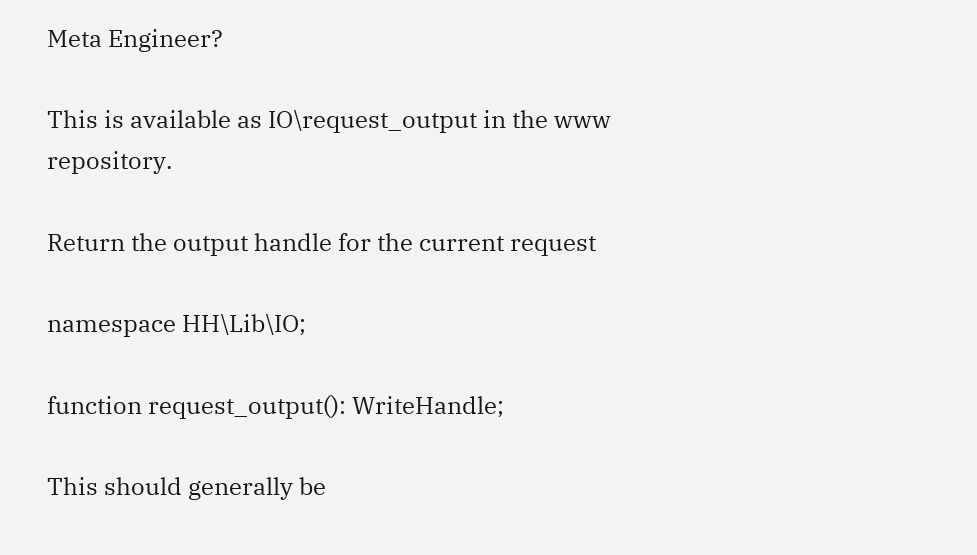Meta Engineer?

This is available as IO\request_output in the www repository.

Return the output handle for the current request

namespace HH\Lib\IO;

function request_output(): WriteHandle;

This should generally be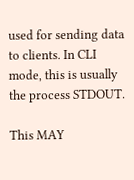used for sending data to clients. In CLI mode, this is usually the process STDOUT.

This MAY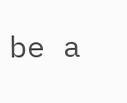be a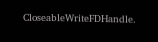CloseableWriteFDHandle.